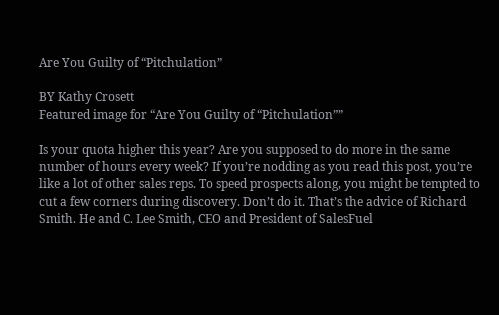Are You Guilty of “Pitchulation”

BY Kathy Crosett
Featured image for “Are You Guilty of “Pitchulation””

Is your quota higher this year? Are you supposed to do more in the same number of hours every week? If you’re nodding as you read this post, you’re like a lot of other sales reps. To speed prospects along, you might be tempted to cut a few corners during discovery. Don’t do it. That’s the advice of Richard Smith. He and C. Lee Smith, CEO and President of SalesFuel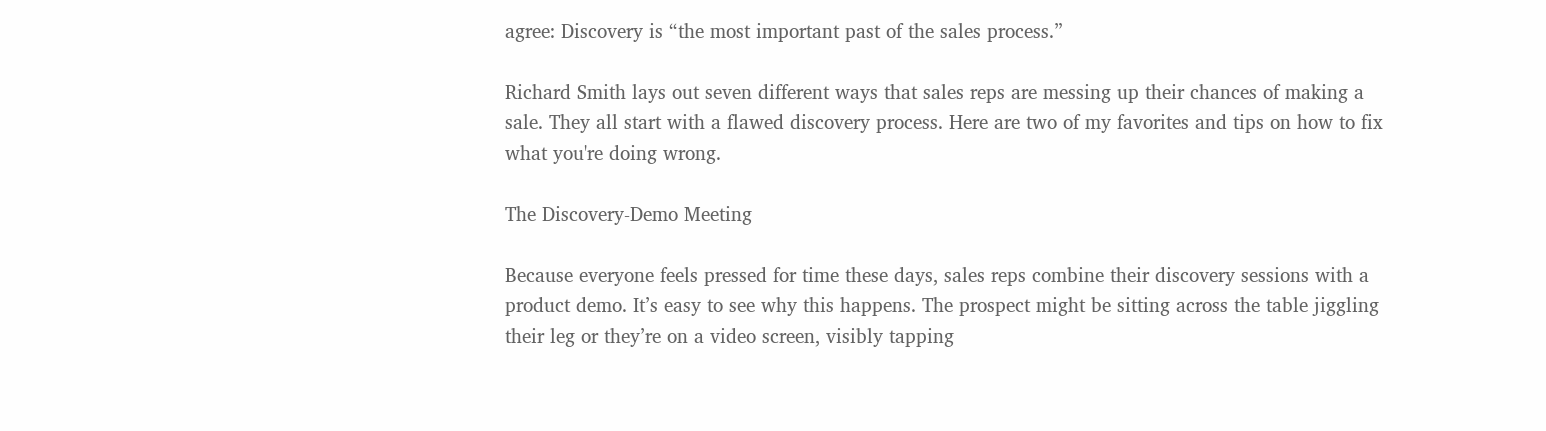agree: Discovery is “the most important past of the sales process.”

Richard Smith lays out seven different ways that sales reps are messing up their chances of making a sale. They all start with a flawed discovery process. Here are two of my favorites and tips on how to fix what you're doing wrong.

The Discovery-Demo Meeting

Because everyone feels pressed for time these days, sales reps combine their discovery sessions with a product demo. It’s easy to see why this happens. The prospect might be sitting across the table jiggling their leg or they’re on a video screen, visibly tapping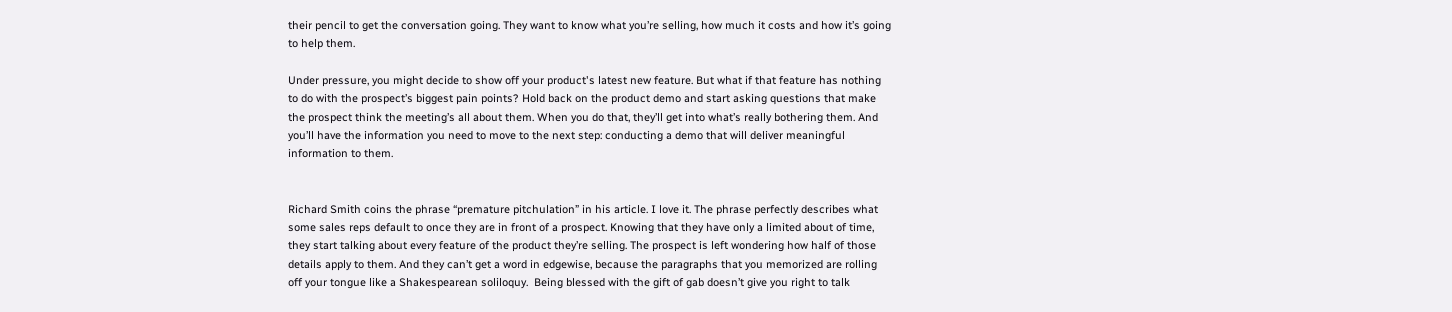their pencil to get the conversation going. They want to know what you’re selling, how much it costs and how it’s going to help them.

Under pressure, you might decide to show off your product's latest new feature. But what if that feature has nothing to do with the prospect’s biggest pain points? Hold back on the product demo and start asking questions that make the prospect think the meeting’s all about them. When you do that, they’ll get into what’s really bothering them. And you’ll have the information you need to move to the next step: conducting a demo that will deliver meaningful information to them.


Richard Smith coins the phrase “premature pitchulation” in his article. I love it. The phrase perfectly describes what some sales reps default to once they are in front of a prospect. Knowing that they have only a limited about of time, they start talking about every feature of the product they’re selling. The prospect is left wondering how half of those details apply to them. And they can’t get a word in edgewise, because the paragraphs that you memorized are rolling off your tongue like a Shakespearean soliloquy.  Being blessed with the gift of gab doesn’t give you right to talk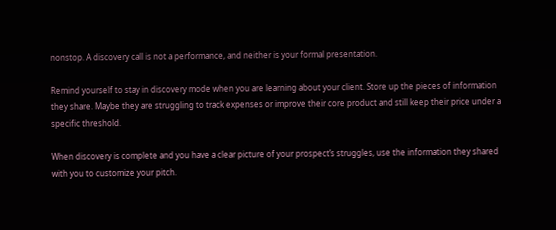nonstop. A discovery call is not a performance, and neither is your formal presentation.

Remind yourself to stay in discovery mode when you are learning about your client. Store up the pieces of information they share. Maybe they are struggling to track expenses or improve their core product and still keep their price under a specific threshold.

When discovery is complete and you have a clear picture of your prospect’s struggles, use the information they shared with you to customize your pitch.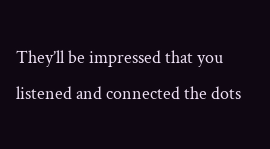They’ll be impressed that you listened and connected the dots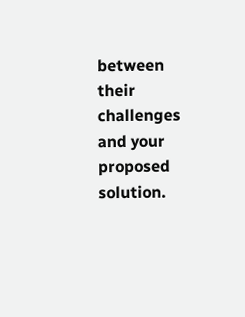between their challenges and your proposed solution.